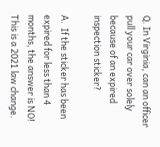Q. In Virginia, can an officer pull your car over solely because of an expired inspection sticker?

A.  If the sticker has been expired for less than 4 months, the answer is NO! This is a 2021 law change.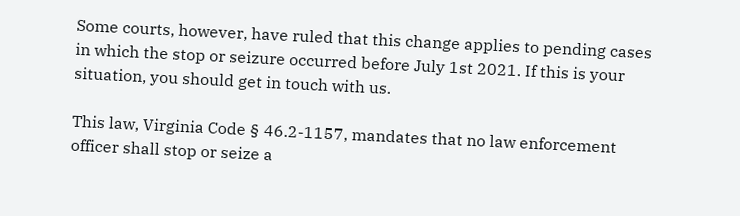Some courts, however, have ruled that this change applies to pending cases in which the stop or seizure occurred before July 1st 2021. If this is your situation, you should get in touch with us.

This law, Virginia Code § 46.2-1157, mandates that no law enforcement officer shall stop or seize a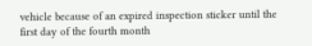vehicle because of an expired inspection sticker until the first day of the fourth month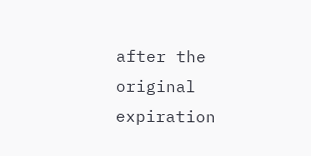after the original expiration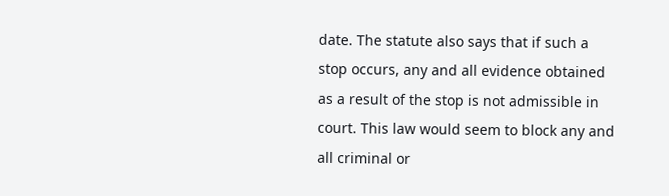date. The statute also says that if such a stop occurs, any and all evidence obtained as a result of the stop is not admissible in court. This law would seem to block any and all criminal or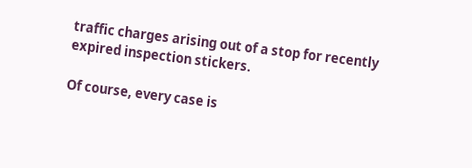traffic charges arising out of a stop for recently expired inspection stickers.

Of course, every case is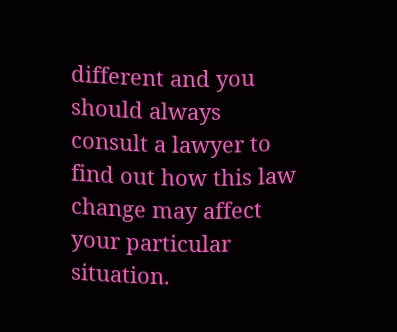different and you should always consult a lawyer to find out how this law change may affect your particular situation.